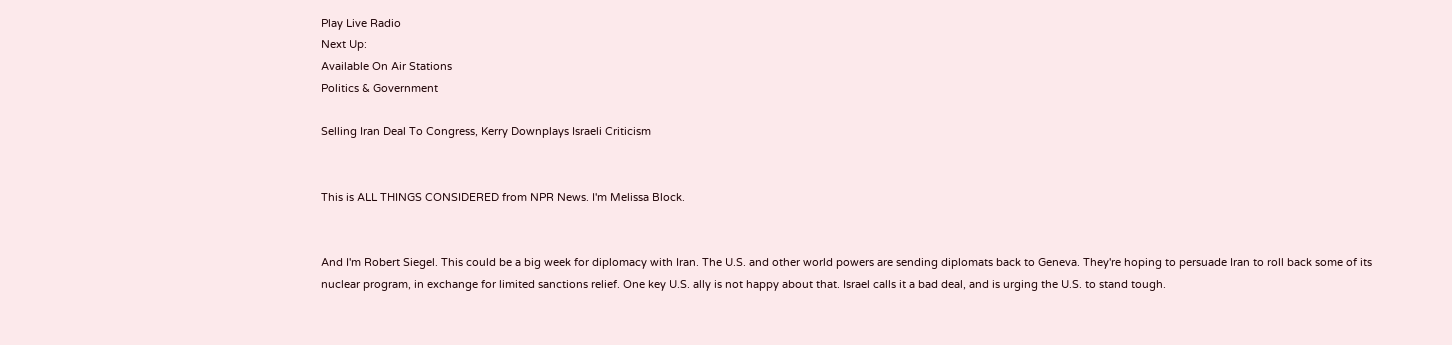Play Live Radio
Next Up:
Available On Air Stations
Politics & Government

Selling Iran Deal To Congress, Kerry Downplays Israeli Criticism


This is ALL THINGS CONSIDERED from NPR News. I'm Melissa Block.


And I'm Robert Siegel. This could be a big week for diplomacy with Iran. The U.S. and other world powers are sending diplomats back to Geneva. They're hoping to persuade Iran to roll back some of its nuclear program, in exchange for limited sanctions relief. One key U.S. ally is not happy about that. Israel calls it a bad deal, and is urging the U.S. to stand tough.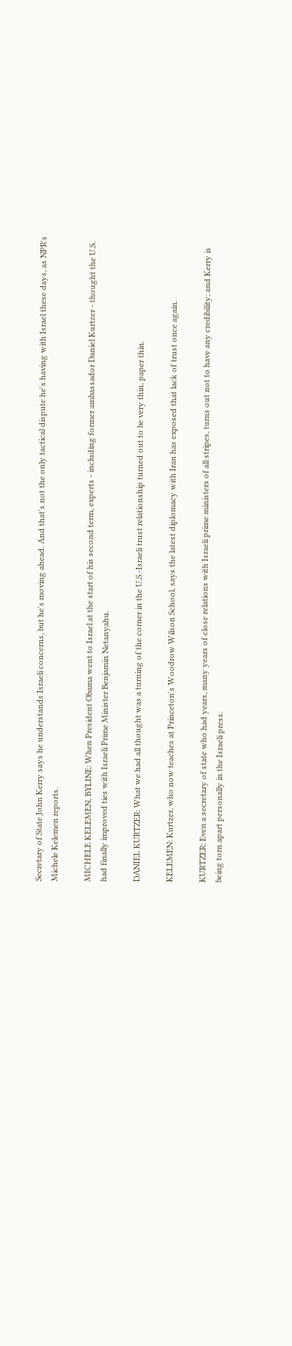Secretary of State John Kerry says he understands Israeli concerns, but he's moving ahead. And that's not the only tactical dispute he's having with Israel these days, as NPR's Michele Kelemen reports.

MICHELE KELEMEN, BYLINE: When President Obama went to Israel at the start of his second term, experts - including former ambassador Daniel Kurtzer - thought the U.S. had finally improved ties with Israeli Prime Minister Benjamin Netanyahu.

DANIEL KURTZER: What we had all thought was a turning of the corner in the U.S.-Israeli trust relationship turned out to be very thin, paper thin.

KELEMEN: Kurtzer, who now teaches at Princeton's Woodrow Wilson School, says the latest diplomacy with Iran has exposed that lack of trust once again.

KURTZER: Even a secretary of state who had years, many years of close relations with Israeli prime ministers of all stripes, turns out not to have any credibility; and Kerry is being torn apart personally in the Israeli press.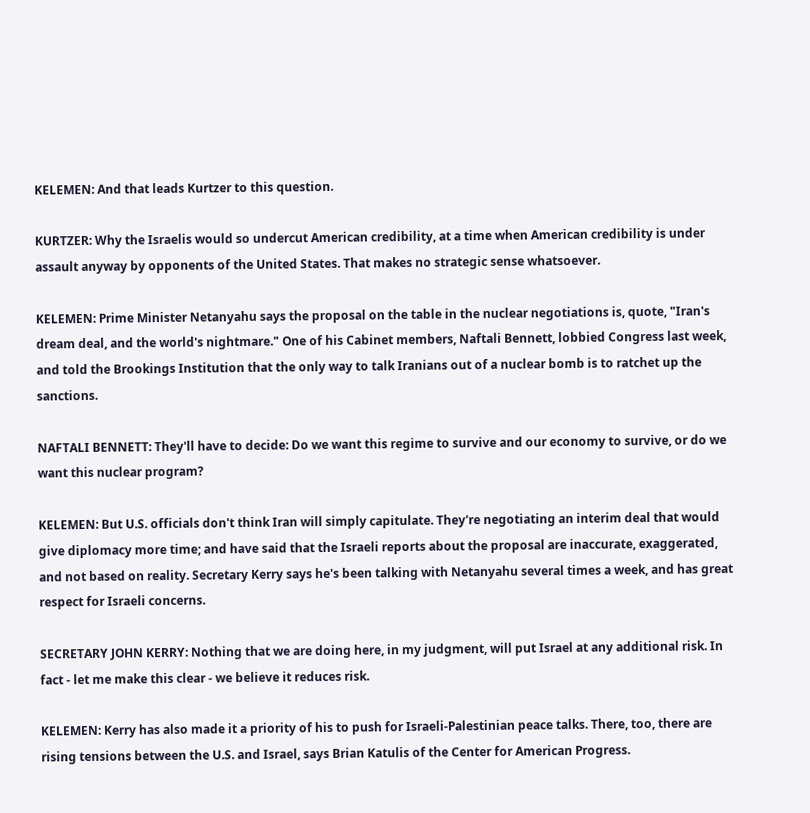KELEMEN: And that leads Kurtzer to this question.

KURTZER: Why the Israelis would so undercut American credibility, at a time when American credibility is under assault anyway by opponents of the United States. That makes no strategic sense whatsoever.

KELEMEN: Prime Minister Netanyahu says the proposal on the table in the nuclear negotiations is, quote, "Iran's dream deal, and the world's nightmare." One of his Cabinet members, Naftali Bennett, lobbied Congress last week, and told the Brookings Institution that the only way to talk Iranians out of a nuclear bomb is to ratchet up the sanctions.

NAFTALI BENNETT: They'll have to decide: Do we want this regime to survive and our economy to survive, or do we want this nuclear program?

KELEMEN: But U.S. officials don't think Iran will simply capitulate. They're negotiating an interim deal that would give diplomacy more time; and have said that the Israeli reports about the proposal are inaccurate, exaggerated, and not based on reality. Secretary Kerry says he's been talking with Netanyahu several times a week, and has great respect for Israeli concerns.

SECRETARY JOHN KERRY: Nothing that we are doing here, in my judgment, will put Israel at any additional risk. In fact - let me make this clear - we believe it reduces risk.

KELEMEN: Kerry has also made it a priority of his to push for Israeli-Palestinian peace talks. There, too, there are rising tensions between the U.S. and Israel, says Brian Katulis of the Center for American Progress.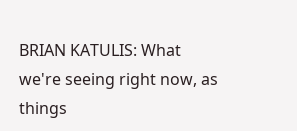BRIAN KATULIS: What we're seeing right now, as things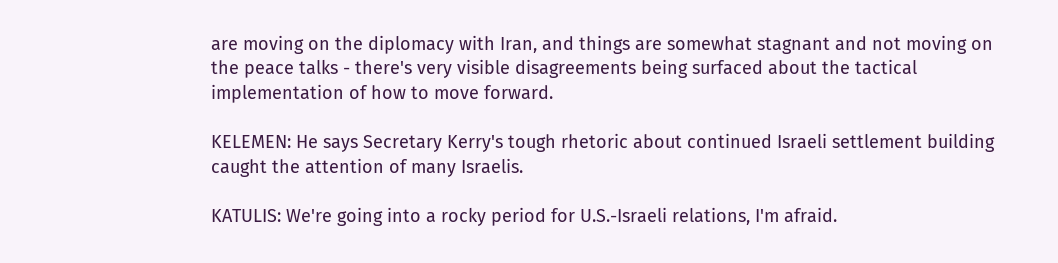are moving on the diplomacy with Iran, and things are somewhat stagnant and not moving on the peace talks - there's very visible disagreements being surfaced about the tactical implementation of how to move forward.

KELEMEN: He says Secretary Kerry's tough rhetoric about continued Israeli settlement building caught the attention of many Israelis.

KATULIS: We're going into a rocky period for U.S.-Israeli relations, I'm afraid.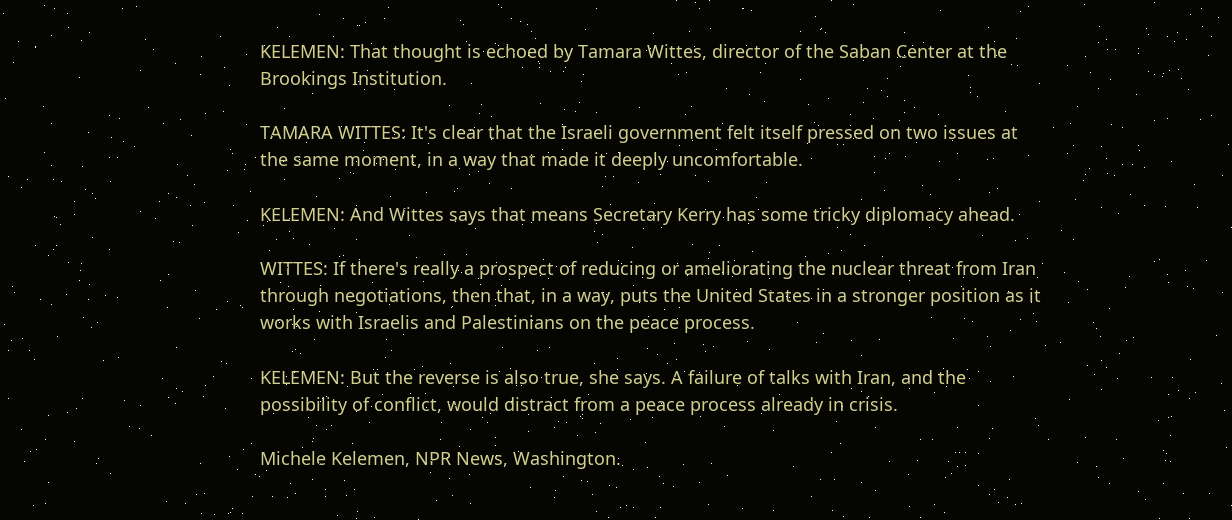KELEMEN: That thought is echoed by Tamara Wittes, director of the Saban Center at the Brookings Institution.

TAMARA WITTES: It's clear that the Israeli government felt itself pressed on two issues at the same moment, in a way that made it deeply uncomfortable.

KELEMEN: And Wittes says that means Secretary Kerry has some tricky diplomacy ahead.

WITTES: If there's really a prospect of reducing or ameliorating the nuclear threat from Iran through negotiations, then that, in a way, puts the United States in a stronger position as it works with Israelis and Palestinians on the peace process.

KELEMEN: But the reverse is also true, she says. A failure of talks with Iran, and the possibility of conflict, would distract from a peace process already in crisis.

Michele Kelemen, NPR News, Washington.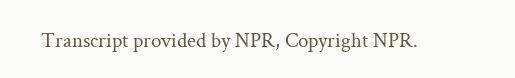Transcript provided by NPR, Copyright NPR.